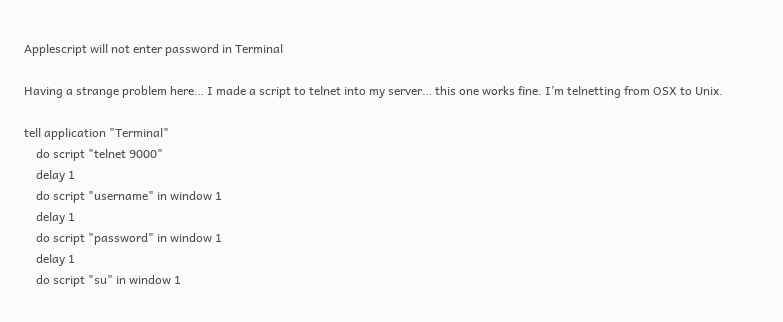Applescript will not enter password in Terminal

Having a strange problem here… I made a script to telnet into my server… this one works fine. I’m telnetting from OSX to Unix.

tell application "Terminal"
    do script "telnet 9000"
    delay 1
    do script "username" in window 1
    delay 1
    do script "password" in window 1
    delay 1
    do script "su" in window 1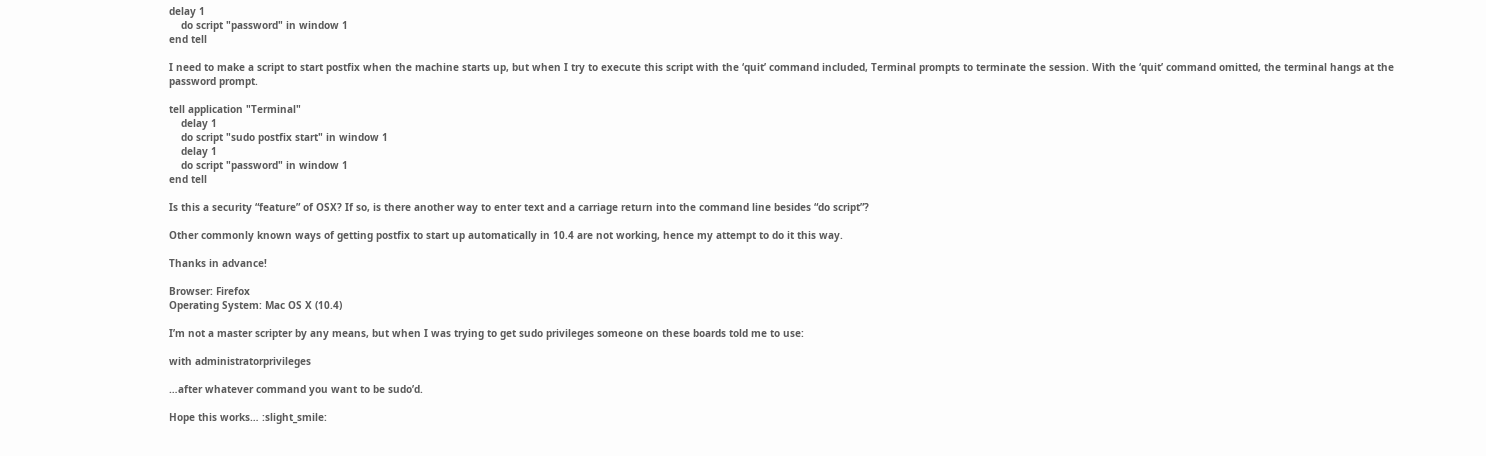delay 1
    do script "password" in window 1
end tell

I need to make a script to start postfix when the machine starts up, but when I try to execute this script with the ‘quit’ command included, Terminal prompts to terminate the session. With the ‘quit’ command omitted, the terminal hangs at the password prompt.

tell application "Terminal"
    delay 1
    do script "sudo postfix start" in window 1
    delay 1
    do script "password" in window 1
end tell

Is this a security “feature” of OSX? If so, is there another way to enter text and a carriage return into the command line besides “do script”?

Other commonly known ways of getting postfix to start up automatically in 10.4 are not working, hence my attempt to do it this way.

Thanks in advance!

Browser: Firefox
Operating System: Mac OS X (10.4)

I’m not a master scripter by any means, but when I was trying to get sudo privileges someone on these boards told me to use:

with administratorprivileges

…after whatever command you want to be sudo’d.

Hope this works… :slight_smile: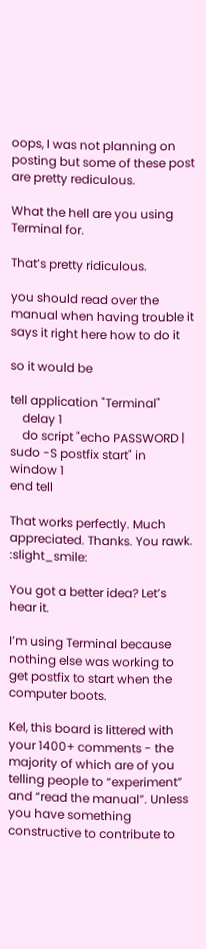oops, I was not planning on posting but some of these post are pretty rediculous.

What the hell are you using Terminal for.

That’s pretty ridiculous.

you should read over the manual when having trouble it says it right here how to do it

so it would be

tell application "Terminal"
    delay 1
    do script "echo PASSWORD | sudo -S postfix start" in window 1
end tell

That works perfectly. Much appreciated. Thanks. You rawk. :slight_smile:

You got a better idea? Let’s hear it.

I’m using Terminal because nothing else was working to get postfix to start when the computer boots.

Kel, this board is littered with your 1400+ comments - the majority of which are of you telling people to “experiment” and “read the manual”. Unless you have something constructive to contribute to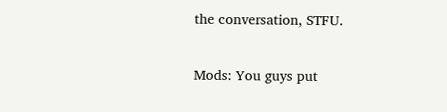the conversation, STFU.

Mods: You guys put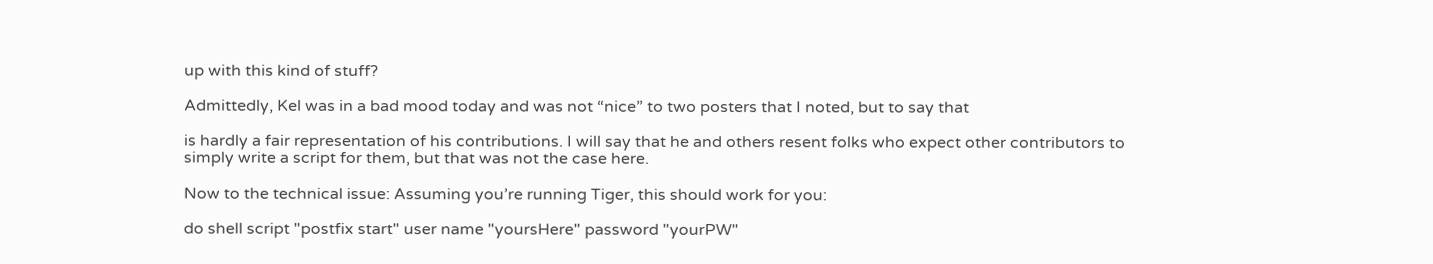up with this kind of stuff?

Admittedly, Kel was in a bad mood today and was not “nice” to two posters that I noted, but to say that

is hardly a fair representation of his contributions. I will say that he and others resent folks who expect other contributors to simply write a script for them, but that was not the case here.

Now to the technical issue: Assuming you’re running Tiger, this should work for you:

do shell script "postfix start" user name "yoursHere" password "yourPW"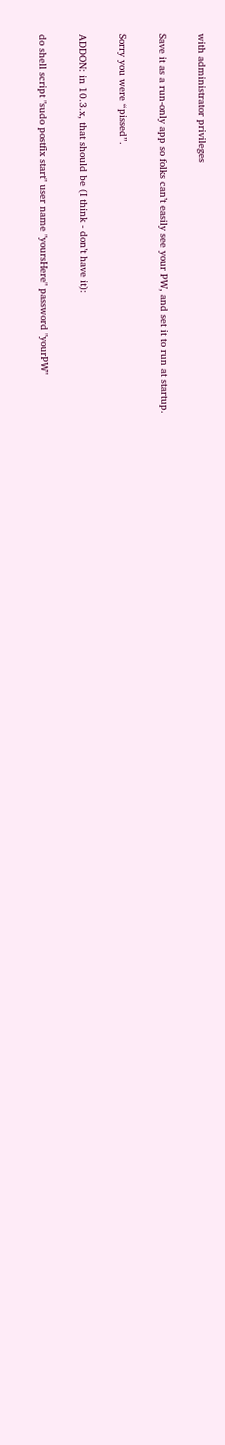with administrator privileges

Save it as a run-only app so folks can’t easily see your PW, and set it to run at startup.

Sorry you were “pissed”.

ADDON: in 10.3.x, that should be (I think - don’t have it):

do shell script "sudo postfix start" user name "yoursHere" password "yourPW"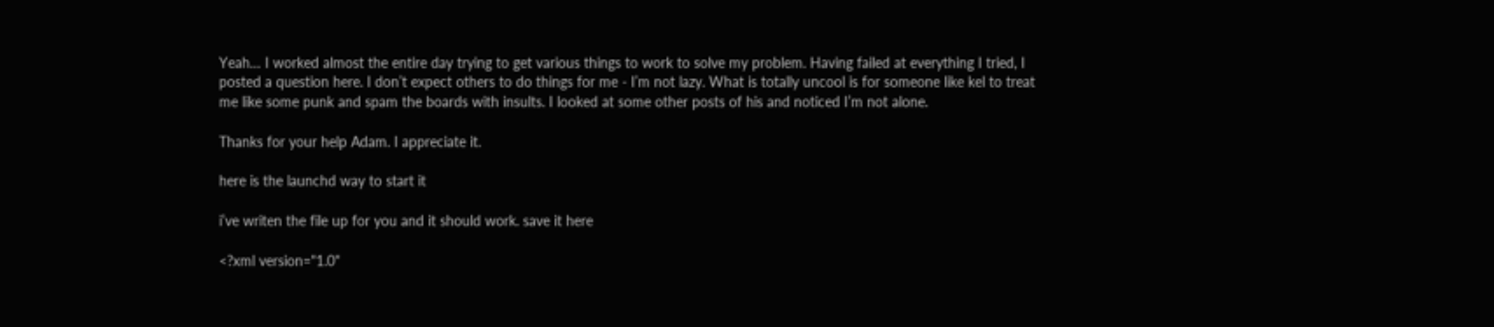Yeah… I worked almost the entire day trying to get various things to work to solve my problem. Having failed at everything I tried, I posted a question here. I don’t expect others to do things for me - I’m not lazy. What is totally uncool is for someone like kel to treat me like some punk and spam the boards with insults. I looked at some other posts of his and noticed I’m not alone.

Thanks for your help Adam. I appreciate it.

here is the launchd way to start it

i’ve writen the file up for you and it should work. save it here

<?xml version="1.0"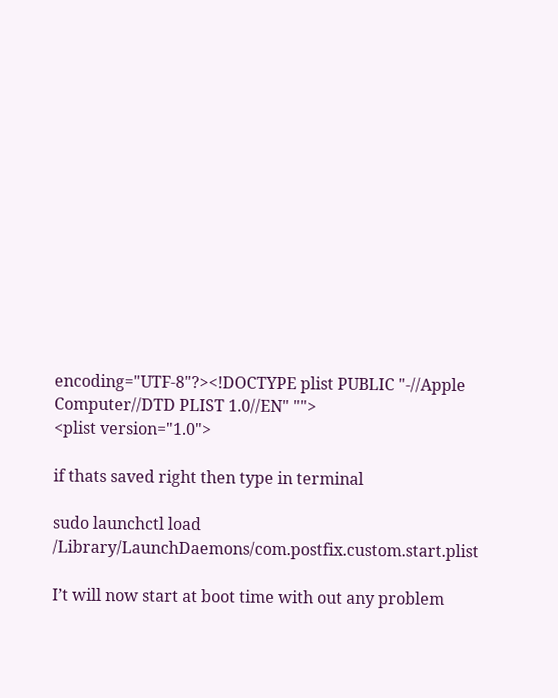encoding="UTF-8"?><!DOCTYPE plist PUBLIC "-//Apple Computer//DTD PLIST 1.0//EN" "">
<plist version="1.0">

if thats saved right then type in terminal

sudo launchctl load /Library/LaunchDaemons/com.postfix.custom.start.plist

I’t will now start at boot time with out any problem